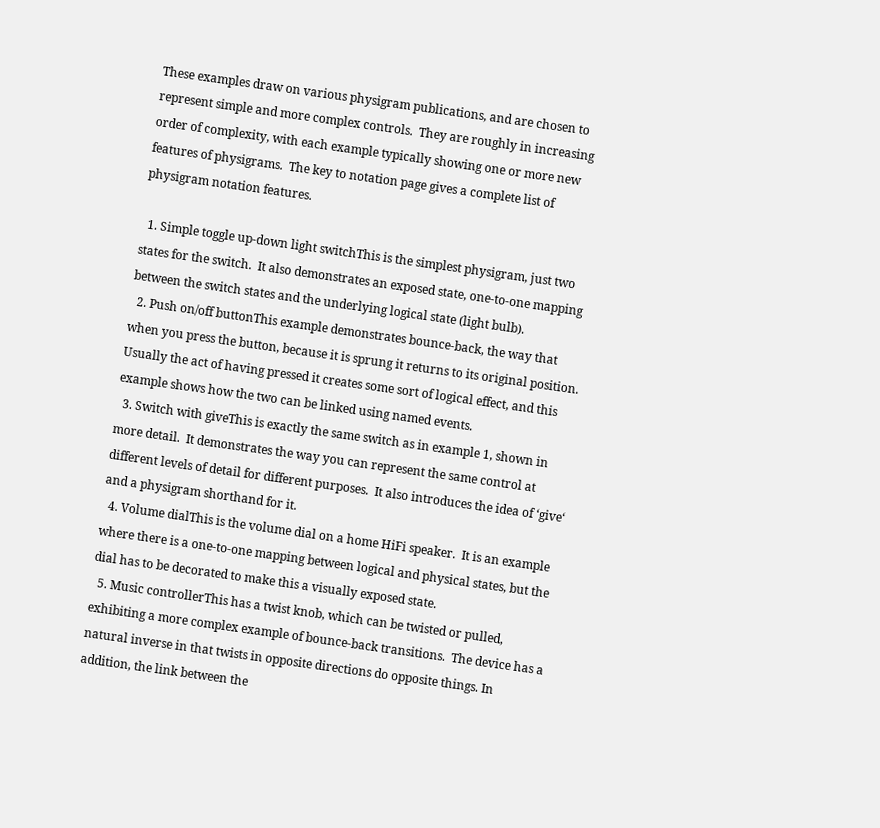These examples draw on various physigram publications, and are chosen to represent simple and more complex controls.  They are roughly in increasing order of complexity, with each example typically showing one or more new features of physigrams.  The key to notation page gives a complete list of physigram notation features.

  1. Simple toggle up-down light switchThis is the simplest physigram, just two states for the switch.  It also demonstrates an exposed state, one-to-one mapping between the switch states and the underlying logical state (light bulb).
  2. Push on/off buttonThis example demonstrates bounce-back, the way that when you press the button, because it is sprung it returns to its original position.  Usually the act of having pressed it creates some sort of logical effect, and this example shows how the two can be linked using named events.
  3. Switch with giveThis is exactly the same switch as in example 1, shown in more detail.  It demonstrates the way you can represent the same control at different levels of detail for different purposes.  It also introduces the idea of ‘give‘ and a physigram shorthand for it.
  4. Volume dialThis is the volume dial on a home HiFi speaker.  It is an example where there is a one-to-one mapping between logical and physical states, but the dial has to be decorated to make this a visually exposed state.
  5. Music controllerThis has a twist knob, which can be twisted or pulled, exhibiting a more complex example of bounce-back transitions.  The device has a natural inverse in that twists in opposite directions do opposite things. In addition, the link between the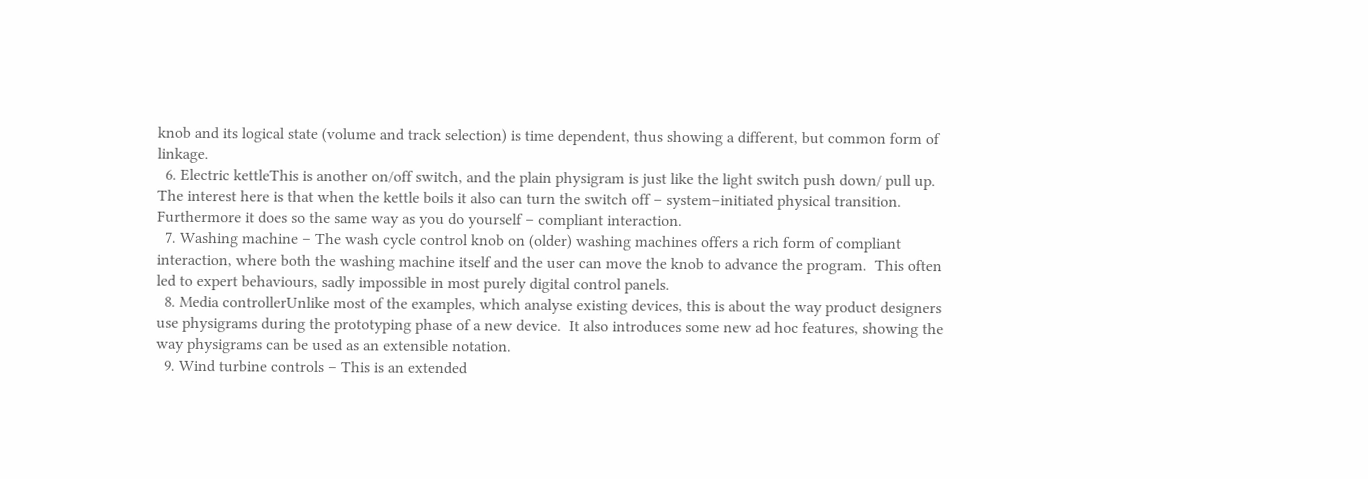knob and its logical state (volume and track selection) is time dependent, thus showing a different, but common form of linkage.
  6. Electric kettleThis is another on/off switch, and the plain physigram is just like the light switch push down/ pull up.  The interest here is that when the kettle boils it also can turn the switch off – system–initiated physical transition.  Furthermore it does so the same way as you do yourself – compliant interaction.
  7. Washing machine – The wash cycle control knob on (older) washing machines offers a rich form of compliant interaction, where both the washing machine itself and the user can move the knob to advance the program.  This often led to expert behaviours, sadly impossible in most purely digital control panels.
  8. Media controllerUnlike most of the examples, which analyse existing devices, this is about the way product designers use physigrams during the prototyping phase of a new device.  It also introduces some new ad hoc features, showing the way physigrams can be used as an extensible notation.
  9. Wind turbine controls – This is an extended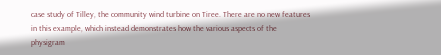case study of Tilley, the community wind turbine on Tiree. There are no new features in this example, which instead demonstrates how the various aspects of the physigram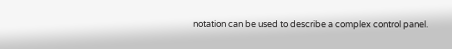notation can be used to describe a complex control panel.